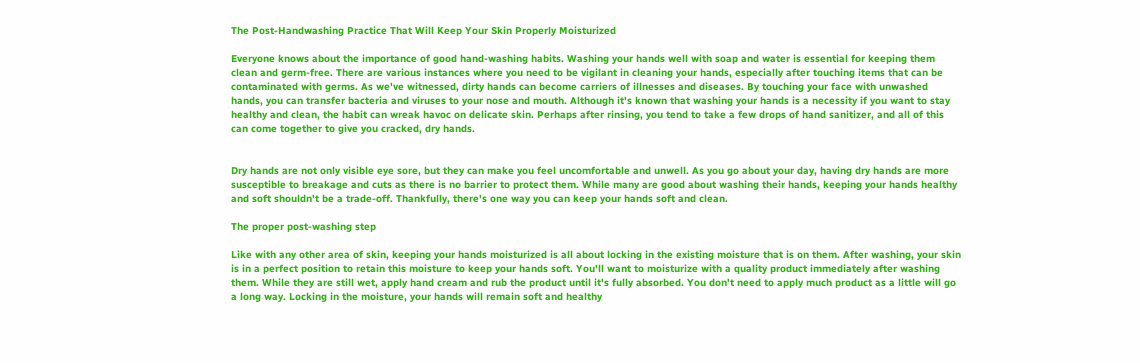The Post-Handwashing Practice That Will Keep Your Skin Properly Moisturized

Everyone knows about the importance of good hand-washing habits. Washing your hands well with soap and water is essential for keeping them clean and germ-free. There are various instances where you need to be vigilant in cleaning your hands, especially after touching items that can be contaminated with germs. As we've witnessed, dirty hands can become carriers of illnesses and diseases. By touching your face with unwashed hands, you can transfer bacteria and viruses to your nose and mouth. Although it's known that washing your hands is a necessity if you want to stay healthy and clean, the habit can wreak havoc on delicate skin. Perhaps after rinsing, you tend to take a few drops of hand sanitizer, and all of this can come together to give you cracked, dry hands.


Dry hands are not only visible eye sore, but they can make you feel uncomfortable and unwell. As you go about your day, having dry hands are more susceptible to breakage and cuts as there is no barrier to protect them. While many are good about washing their hands, keeping your hands healthy and soft shouldn't be a trade-off. Thankfully, there's one way you can keep your hands soft and clean.

The proper post-washing step

Like with any other area of skin, keeping your hands moisturized is all about locking in the existing moisture that is on them. After washing, your skin is in a perfect position to retain this moisture to keep your hands soft. You'll want to moisturize with a quality product immediately after washing them. While they are still wet, apply hand cream and rub the product until it's fully absorbed. You don't need to apply much product as a little will go a long way. Locking in the moisture, your hands will remain soft and healthy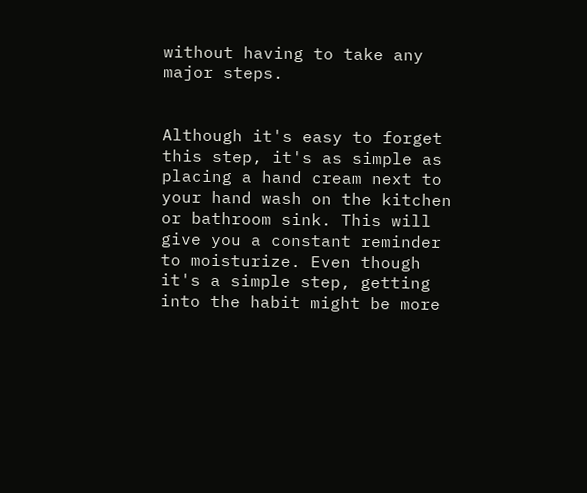without having to take any major steps.


Although it's easy to forget this step, it's as simple as placing a hand cream next to your hand wash on the kitchen or bathroom sink. This will give you a constant reminder to moisturize. Even though it's a simple step, getting into the habit might be more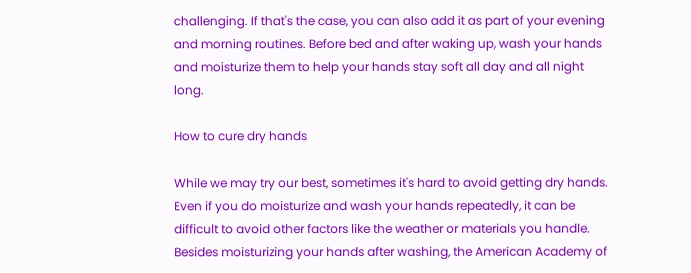challenging. If that's the case, you can also add it as part of your evening and morning routines. Before bed and after waking up, wash your hands and moisturize them to help your hands stay soft all day and all night long.

How to cure dry hands

While we may try our best, sometimes it's hard to avoid getting dry hands. Even if you do moisturize and wash your hands repeatedly, it can be difficult to avoid other factors like the weather or materials you handle. Besides moisturizing your hands after washing, the American Academy of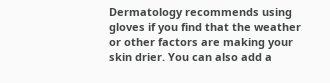Dermatology recommends using gloves if you find that the weather or other factors are making your skin drier. You can also add a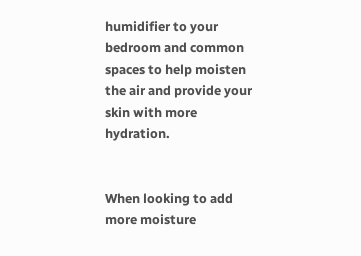humidifier to your bedroom and common spaces to help moisten the air and provide your skin with more hydration.


When looking to add more moisture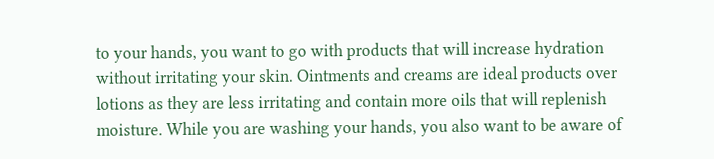to your hands, you want to go with products that will increase hydration without irritating your skin. Ointments and creams are ideal products over lotions as they are less irritating and contain more oils that will replenish moisture. While you are washing your hands, you also want to be aware of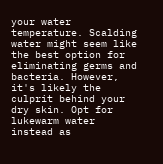your water temperature. Scalding water might seem like the best option for eliminating germs and bacteria. However, it's likely the culprit behind your dry skin. Opt for lukewarm water instead as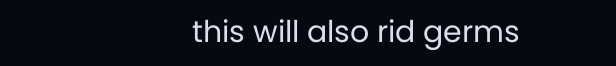this will also rid germs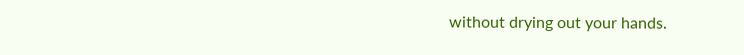without drying out your hands.